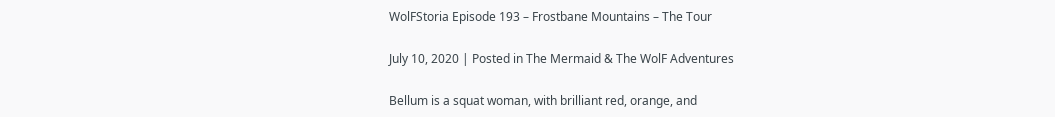WolFStoria Episode 193 – Frostbane Mountains – The Tour

July 10, 2020 | Posted in The Mermaid & The WolF Adventures

Bellum is a squat woman, with brilliant red, orange, and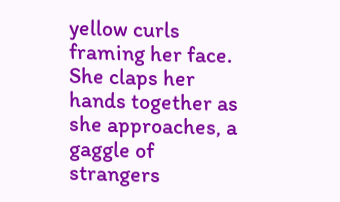yellow curls framing her face. She claps her hands together as she approaches, a gaggle of strangers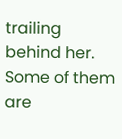trailing behind her. Some of them are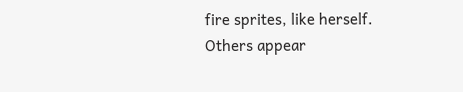fire sprites, like herself. Others appear